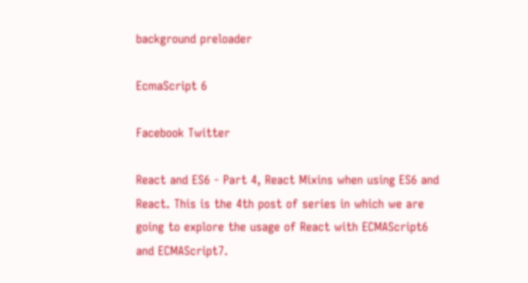background preloader

EcmaScript 6

Facebook Twitter

React and ES6 - Part 4, React Mixins when using ES6 and React. This is the 4th post of series in which we are going to explore the usage of React with ECMAScript6 and ECMAScript7.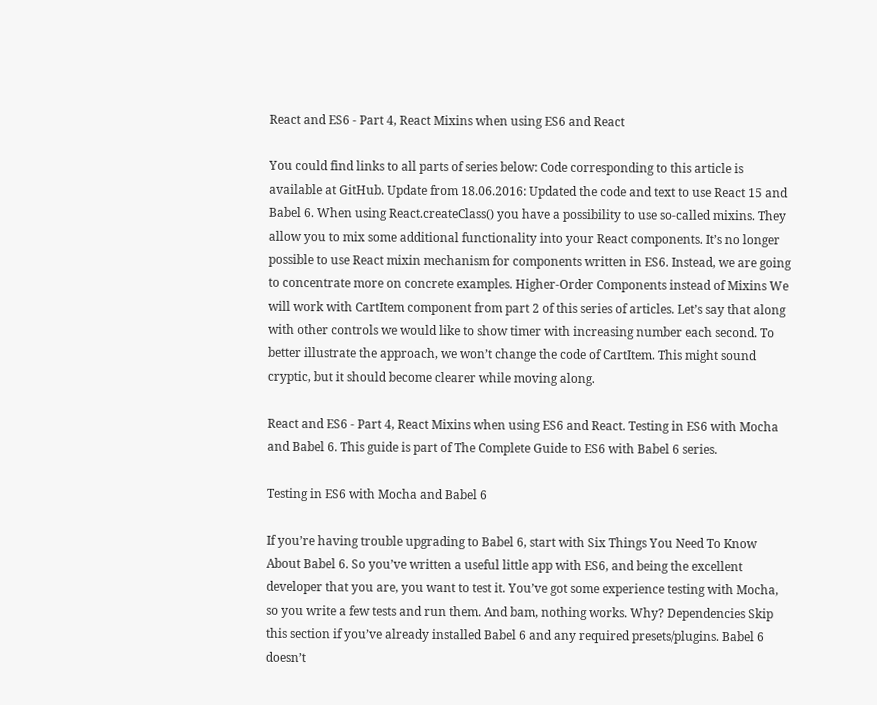React and ES6 - Part 4, React Mixins when using ES6 and React

You could find links to all parts of series below: Code corresponding to this article is available at GitHub. Update from 18.06.2016: Updated the code and text to use React 15 and Babel 6. When using React.createClass() you have a possibility to use so-called mixins. They allow you to mix some additional functionality into your React components. It’s no longer possible to use React mixin mechanism for components written in ES6. Instead, we are going to concentrate more on concrete examples. Higher-Order Components instead of Mixins We will work with CartItem component from part 2 of this series of articles. Let’s say that along with other controls we would like to show timer with increasing number each second. To better illustrate the approach, we won’t change the code of CartItem. This might sound cryptic, but it should become clearer while moving along.

React and ES6 - Part 4, React Mixins when using ES6 and React. Testing in ES6 with Mocha and Babel 6. This guide is part of The Complete Guide to ES6 with Babel 6 series.

Testing in ES6 with Mocha and Babel 6

If you’re having trouble upgrading to Babel 6, start with Six Things You Need To Know About Babel 6. So you’ve written a useful little app with ES6, and being the excellent developer that you are, you want to test it. You’ve got some experience testing with Mocha, so you write a few tests and run them. And bam, nothing works. Why? Dependencies Skip this section if you’ve already installed Babel 6 and any required presets/plugins. Babel 6 doesn’t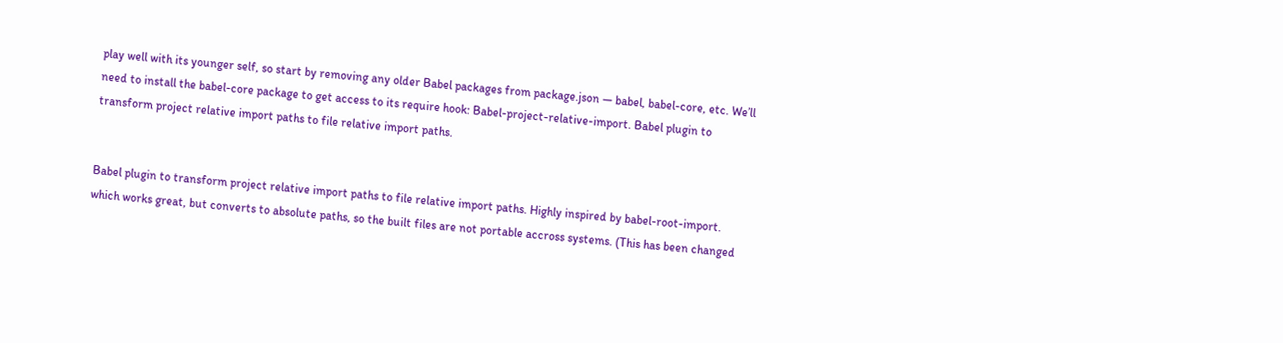play well with its younger self, so start by removing any older Babel packages from package.json — babel, babel-core, etc. We’ll need to install the babel-core package to get access to its require hook: Babel-project-relative-import. Babel plugin to transform project relative import paths to file relative import paths.


Babel plugin to transform project relative import paths to file relative import paths. Highly inspired by babel-root-import. which works great, but converts to absolute paths, so the built files are not portable accross systems. (This has been changed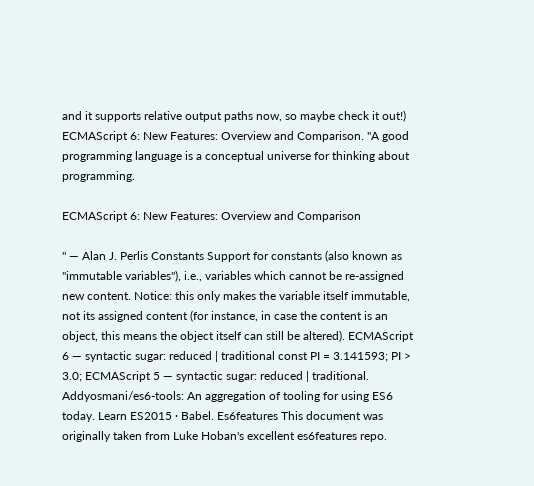and it supports relative output paths now, so maybe check it out!) ECMAScript 6: New Features: Overview and Comparison. "A good programming language is a conceptual universe for thinking about programming.

ECMAScript 6: New Features: Overview and Comparison

" — Alan J. Perlis Constants Support for constants (also known as "immutable variables"), i.e., variables which cannot be re-assigned new content. Notice: this only makes the variable itself immutable, not its assigned content (for instance, in case the content is an object, this means the object itself can still be altered). ECMAScript 6 — syntactic sugar: reduced | traditional const PI = 3.141593; PI > 3.0; ECMAScript 5 — syntactic sugar: reduced | traditional. Addyosmani/es6-tools: An aggregation of tooling for using ES6 today. Learn ES2015 · Babel. Es6features This document was originally taken from Luke Hoban's excellent es6features repo.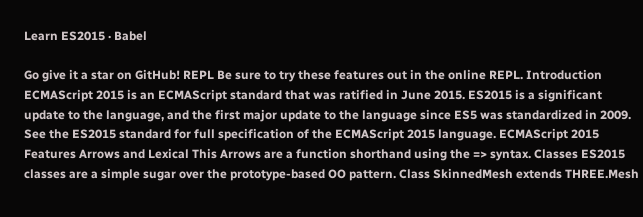Learn ES2015 · Babel

Go give it a star on GitHub! REPL Be sure to try these features out in the online REPL. Introduction ECMAScript 2015 is an ECMAScript standard that was ratified in June 2015. ES2015 is a significant update to the language, and the first major update to the language since ES5 was standardized in 2009. See the ES2015 standard for full specification of the ECMAScript 2015 language. ECMAScript 2015 Features Arrows and Lexical This Arrows are a function shorthand using the => syntax. Classes ES2015 classes are a simple sugar over the prototype-based OO pattern. Class SkinnedMesh extends THREE.Mesh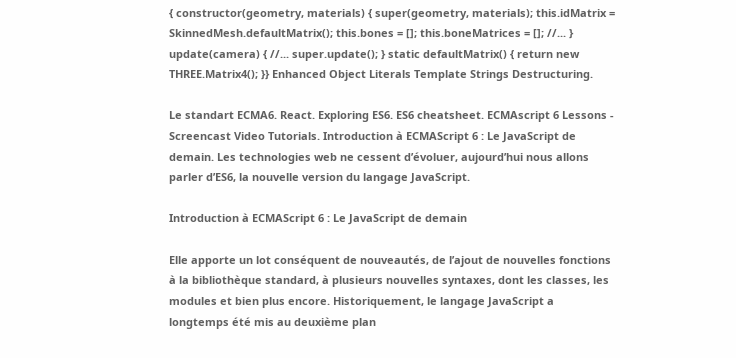{ constructor(geometry, materials) { super(geometry, materials); this.idMatrix = SkinnedMesh.defaultMatrix(); this.bones = []; this.boneMatrices = []; //... } update(camera) { //... super.update(); } static defaultMatrix() { return new THREE.Matrix4(); }} Enhanced Object Literals Template Strings Destructuring.

Le standart ECMA6. React. Exploring ES6. ES6 cheatsheet. ECMAscript 6 Lessons - Screencast Video Tutorials. Introduction à ECMAScript 6 : Le JavaScript de demain. Les technologies web ne cessent d’évoluer, aujourd’hui nous allons parler d’ES6, la nouvelle version du langage JavaScript.

Introduction à ECMAScript 6 : Le JavaScript de demain

Elle apporte un lot conséquent de nouveautés, de l’ajout de nouvelles fonctions à la bibliothèque standard, à plusieurs nouvelles syntaxes, dont les classes, les modules et bien plus encore. Historiquement, le langage JavaScript a longtemps été mis au deuxième plan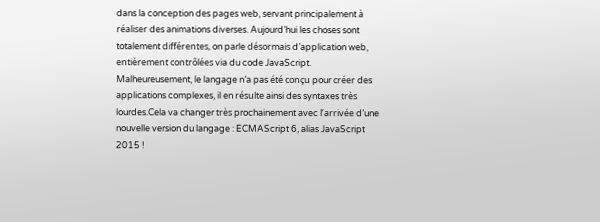dans la conception des pages web, servant principalement à réaliser des animations diverses. Aujourd’hui les choses sont totalement différentes, on parle désormais d’application web, entièrement contrôlées via du code JavaScript. Malheureusement, le langage n’a pas été conçu pour créer des applications complexes, il en résulte ainsi des syntaxes très lourdes.Cela va changer très prochainement avec l’arrivée d’une nouvelle version du langage : ECMAScript 6, alias JavaScript 2015 !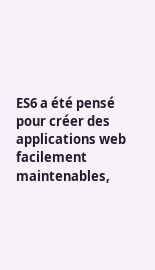ES6 a été pensé pour créer des applications web facilement maintenables,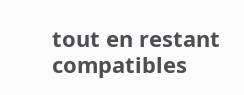tout en restant compatibles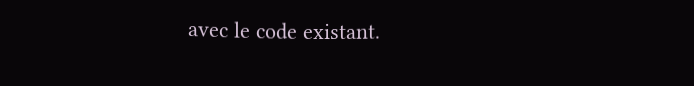avec le code existant.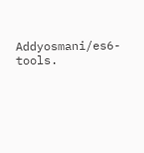Addyosmani/es6-tools.